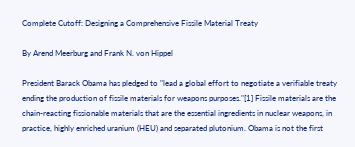Complete Cutoff: Designing a Comprehensive Fissile Material Treaty

By Arend Meerburg and Frank N. von Hippel

President Barack Obama has pledged to "lead a global effort to negotiate a verifiable treaty ending the production of fissile materials for weapons purposes."[1] Fissile materials are the chain-reacting fissionable materials that are the essential ingredients in nuclear weapons, in practice, highly enriched uranium (HEU) and separated plutonium. Obama is not the first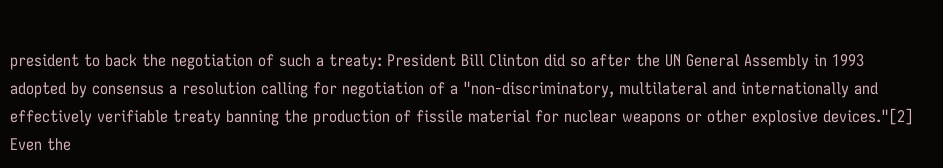president to back the negotiation of such a treaty: President Bill Clinton did so after the UN General Assembly in 1993 adopted by consensus a resolution calling for negotiation of a "non-discriminatory, multilateral and internationally and effectively verifiable treaty banning the production of fissile material for nuclear weapons or other explosive devices."[2] Even the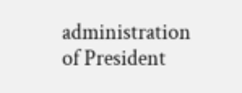administration of President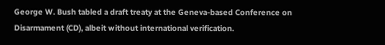George W. Bush tabled a draft treaty at the Geneva-based Conference on Disarmament (CD), albeit without international verification.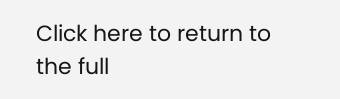Click here to return to the full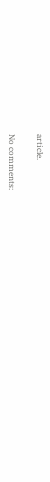article.

No comments: